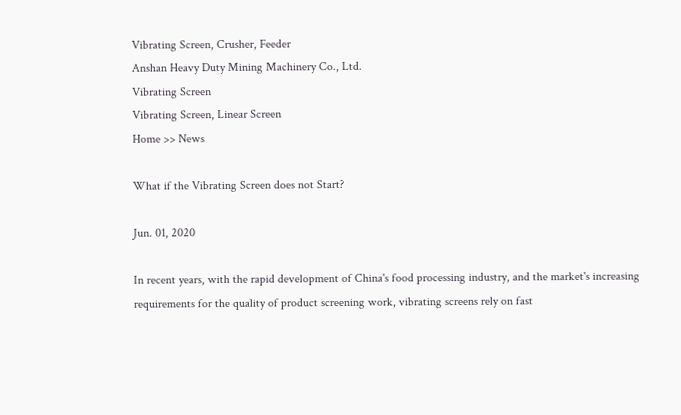Vibrating Screen, Crusher, Feeder
Anshan Heavy Duty Mining Machinery Co., Ltd.
Vibrating Screen
Vibrating Screen, Linear Screen
Home >> News

What if the Vibrating Screen does not Start?

Jun. 01, 2020

In recent years, with the rapid development of China's food processing industry, and the market's increasing requirements for the quality of product screening work, vibrating screens rely on fast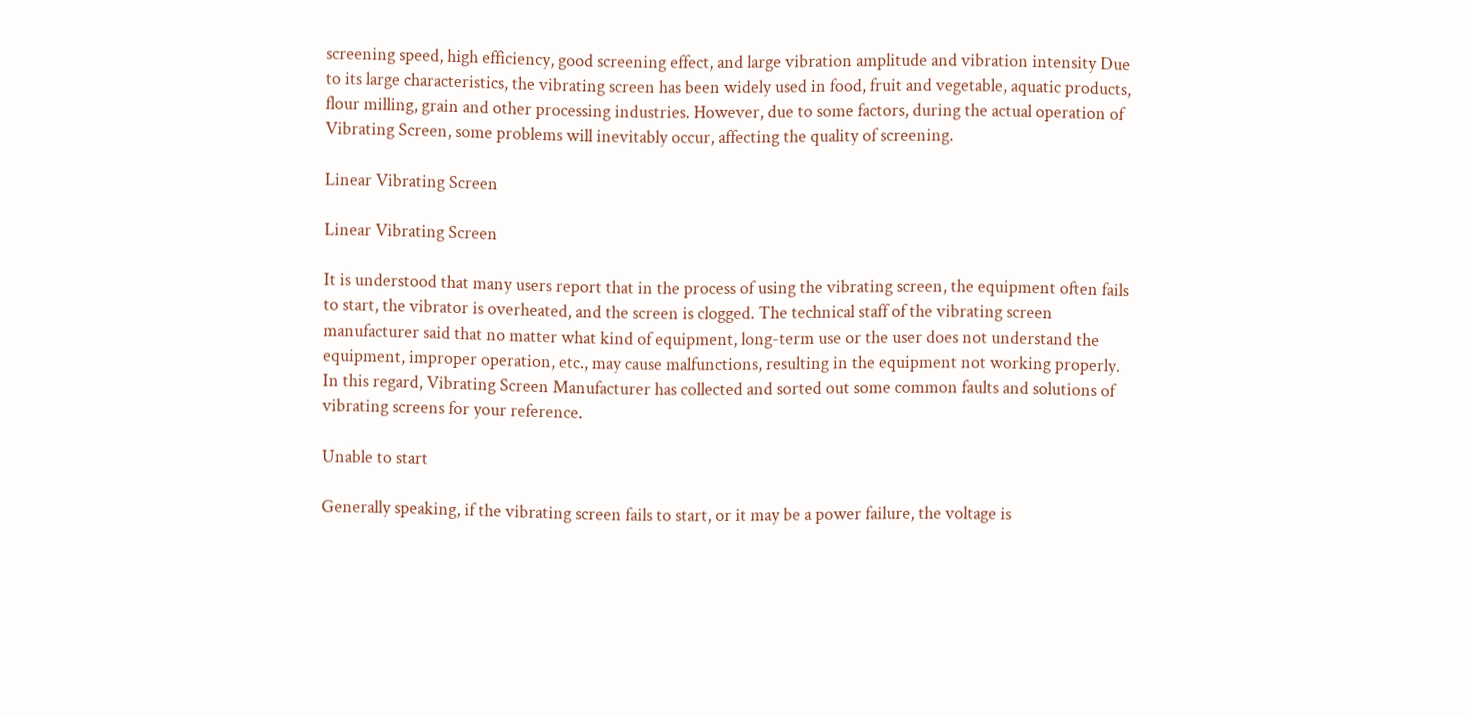screening speed, high efficiency, good screening effect, and large vibration amplitude and vibration intensity Due to its large characteristics, the vibrating screen has been widely used in food, fruit and vegetable, aquatic products, flour milling, grain and other processing industries. However, due to some factors, during the actual operation of Vibrating Screen, some problems will inevitably occur, affecting the quality of screening.

Linear Vibrating Screen

Linear Vibrating Screen

It is understood that many users report that in the process of using the vibrating screen, the equipment often fails to start, the vibrator is overheated, and the screen is clogged. The technical staff of the vibrating screen manufacturer said that no matter what kind of equipment, long-term use or the user does not understand the equipment, improper operation, etc., may cause malfunctions, resulting in the equipment not working properly. In this regard, Vibrating Screen Manufacturer has collected and sorted out some common faults and solutions of vibrating screens for your reference.

Unable to start

Generally speaking, if the vibrating screen fails to start, or it may be a power failure, the voltage is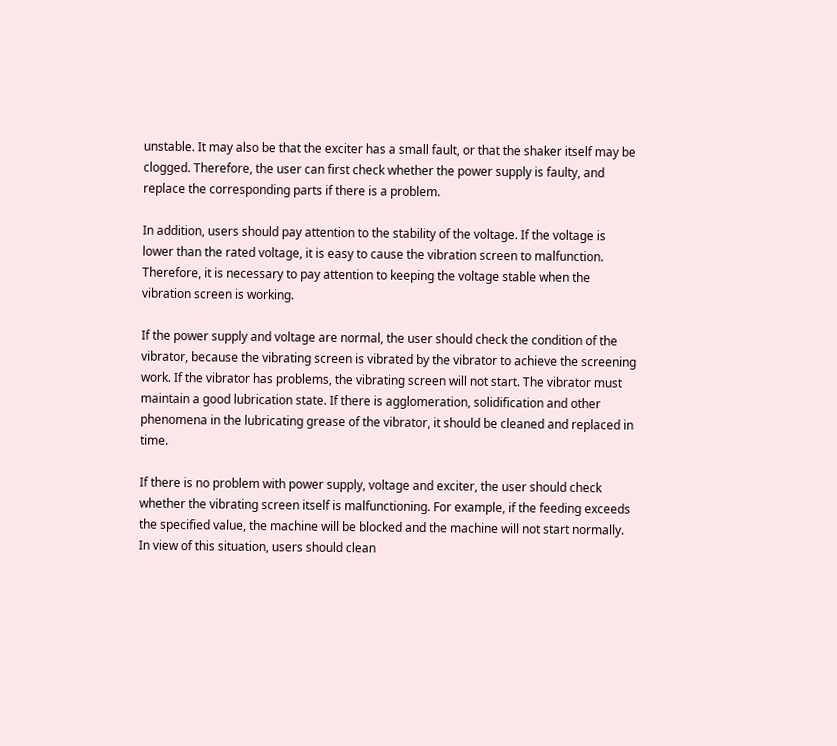unstable. It may also be that the exciter has a small fault, or that the shaker itself may be clogged. Therefore, the user can first check whether the power supply is faulty, and replace the corresponding parts if there is a problem.

In addition, users should pay attention to the stability of the voltage. If the voltage is lower than the rated voltage, it is easy to cause the vibration screen to malfunction. Therefore, it is necessary to pay attention to keeping the voltage stable when the vibration screen is working.

If the power supply and voltage are normal, the user should check the condition of the vibrator, because the vibrating screen is vibrated by the vibrator to achieve the screening work. If the vibrator has problems, the vibrating screen will not start. The vibrator must maintain a good lubrication state. If there is agglomeration, solidification and other phenomena in the lubricating grease of the vibrator, it should be cleaned and replaced in time.

If there is no problem with power supply, voltage and exciter, the user should check whether the vibrating screen itself is malfunctioning. For example, if the feeding exceeds the specified value, the machine will be blocked and the machine will not start normally. In view of this situation, users should clean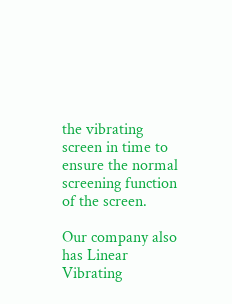the vibrating screen in time to ensure the normal screening function of the screen.

Our company also has Linear Vibrating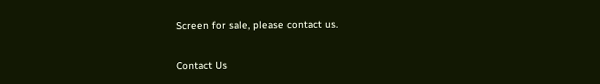Screen for sale, please contact us.

Contact Us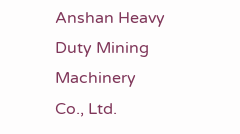Anshan Heavy Duty Mining Machinery Co., Ltd.